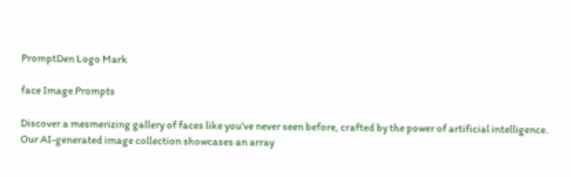PromptDen Logo Mark

face Image Prompts

Discover a mesmerizing gallery of faces like you've never seen before, crafted by the power of artificial intelligence. Our AI-generated image collection showcases an array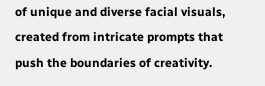of unique and diverse facial visuals, created from intricate prompts that push the boundaries of creativity.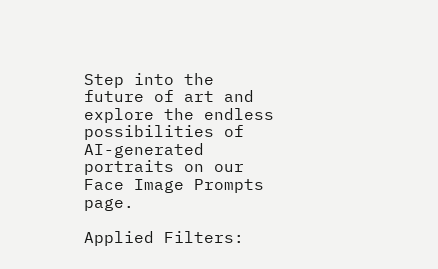Step into the future of art and explore the endless possibilities of AI-generated portraits on our Face Image Prompts page.

Applied Filters: